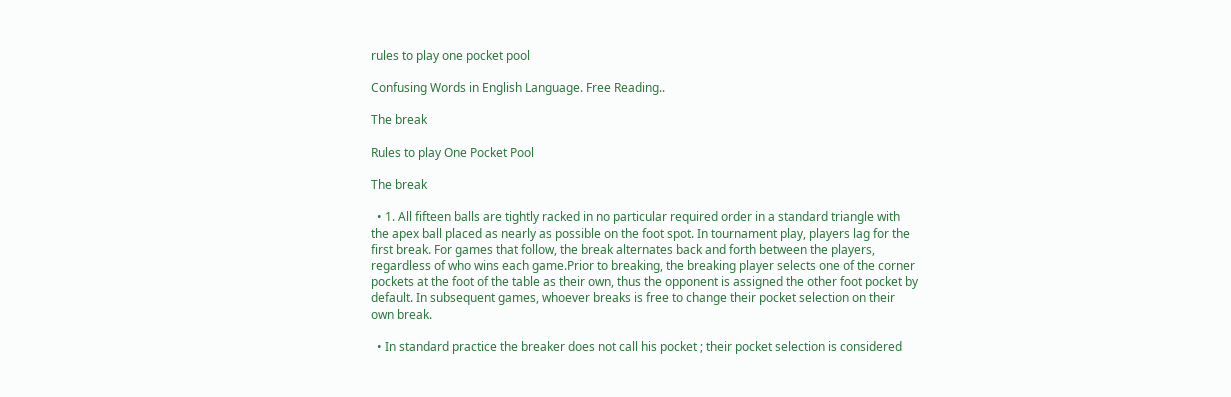rules to play one pocket pool

Confusing Words in English Language. Free Reading..

The break

Rules to play One Pocket Pool

The break

  • 1. All fifteen balls are tightly racked in no particular required order in a standard triangle with the apex ball placed as nearly as possible on the foot spot. In tournament play, players lag for the first break. For games that follow, the break alternates back and forth between the players, regardless of who wins each game.Prior to breaking, the breaking player selects one of the corner pockets at the foot of the table as their own, thus the opponent is assigned the other foot pocket by default. In subsequent games, whoever breaks is free to change their pocket selection on their own break.

  • In standard practice the breaker does not call his pocket ; their pocket selection is considered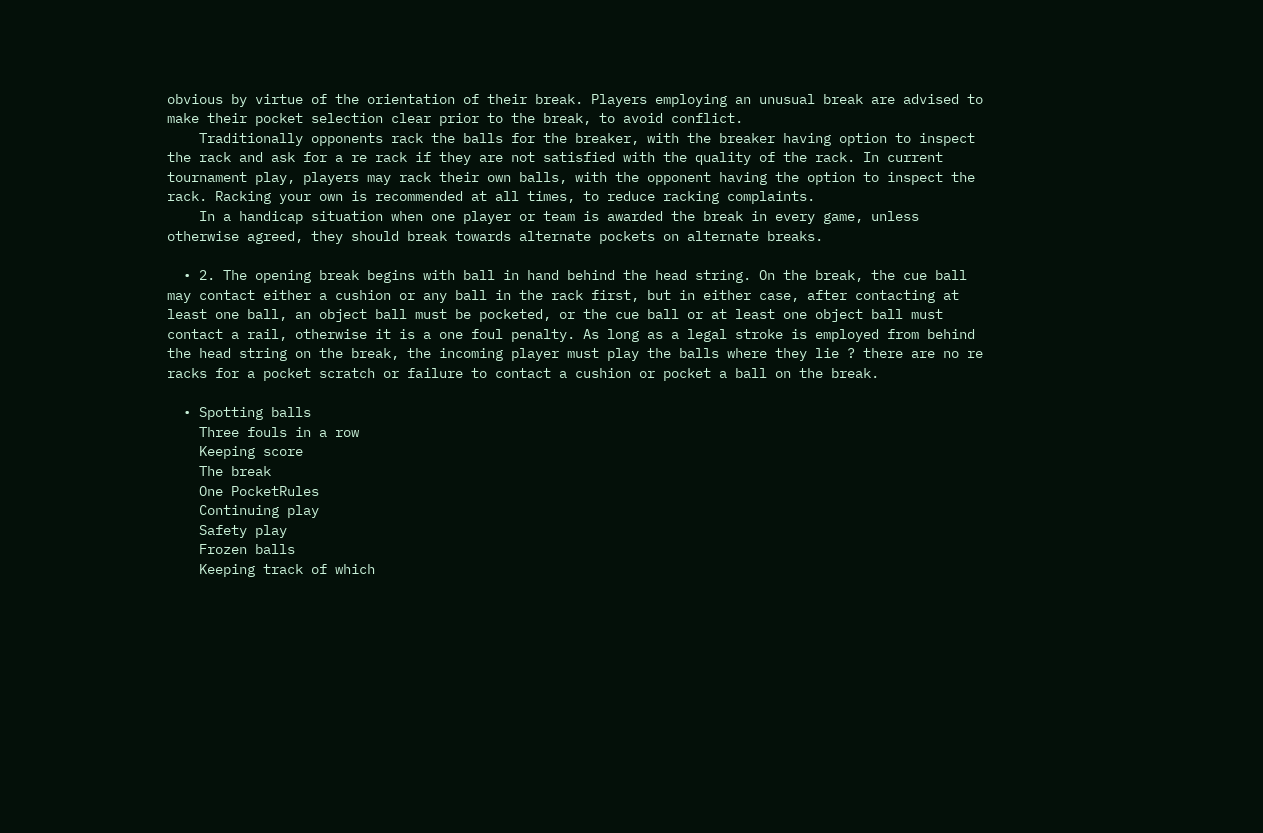obvious by virtue of the orientation of their break. Players employing an unusual break are advised to make their pocket selection clear prior to the break, to avoid conflict.
    Traditionally opponents rack the balls for the breaker, with the breaker having option to inspect the rack and ask for a re rack if they are not satisfied with the quality of the rack. In current tournament play, players may rack their own balls, with the opponent having the option to inspect the rack. Racking your own is recommended at all times, to reduce racking complaints.
    In a handicap situation when one player or team is awarded the break in every game, unless otherwise agreed, they should break towards alternate pockets on alternate breaks.

  • 2. The opening break begins with ball in hand behind the head string. On the break, the cue ball may contact either a cushion or any ball in the rack first, but in either case, after contacting at least one ball, an object ball must be pocketed, or the cue ball or at least one object ball must contact a rail, otherwise it is a one foul penalty. As long as a legal stroke is employed from behind the head string on the break, the incoming player must play the balls where they lie ? there are no re racks for a pocket scratch or failure to contact a cushion or pocket a ball on the break.

  • Spotting balls
    Three fouls in a row
    Keeping score
    The break
    One PocketRules
    Continuing play
    Safety play
    Frozen balls
    Keeping track of which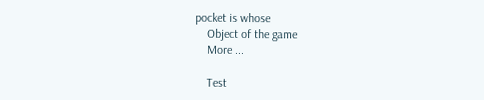pocket is whose
    Object of the game
    More ...

    Test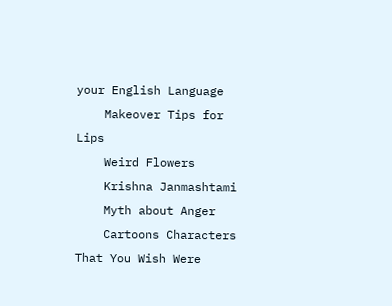your English Language
    Makeover Tips for Lips
    Weird Flowers
    Krishna Janmashtami
    Myth about Anger
    Cartoons Characters That You Wish Were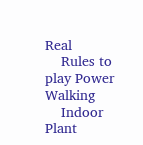Real
    Rules to play Power Walking
    Indoor Plant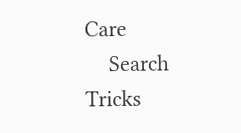Care
    Search Tricks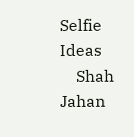Selfie Ideas
    Shah Jahan